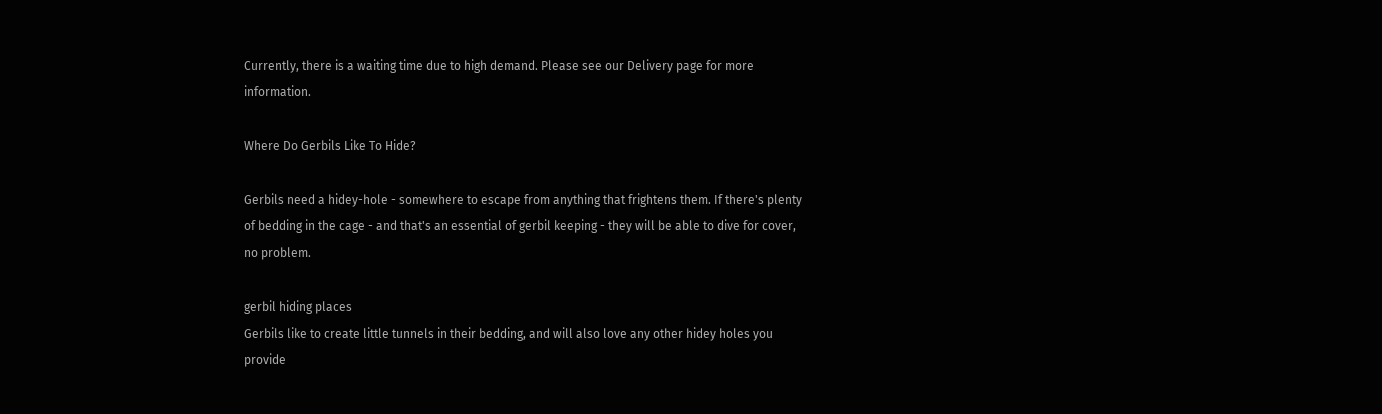Currently, there is a waiting time due to high demand. Please see our Delivery page for more information.

Where Do Gerbils Like To Hide?

Gerbils need a hidey-hole - somewhere to escape from anything that frightens them. If there's plenty of bedding in the cage - and that's an essential of gerbil keeping - they will be able to dive for cover, no problem.

gerbil hiding places
Gerbils like to create little tunnels in their bedding, and will also love any other hidey holes you provide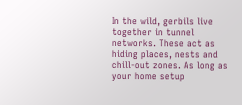In the wild, gerbils live together in tunnel networks. These act as hiding places, nests and chill-out zones. As long as your home setup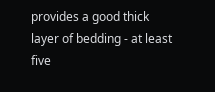provides a good thick layer of bedding - at least five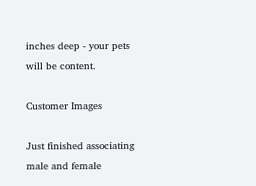inches deep - your pets will be content.

Customer Images

Just finished associating male and female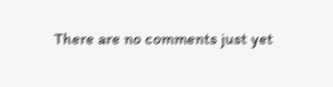There are no comments just yet